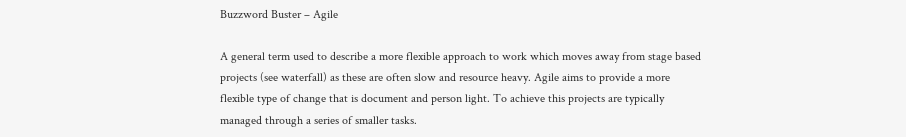Buzzword Buster – Agile

A general term used to describe a more flexible approach to work which moves away from stage based projects (see waterfall) as these are often slow and resource heavy. Agile aims to provide a more flexible type of change that is document and person light. To achieve this projects are typically managed through a series of smaller tasks.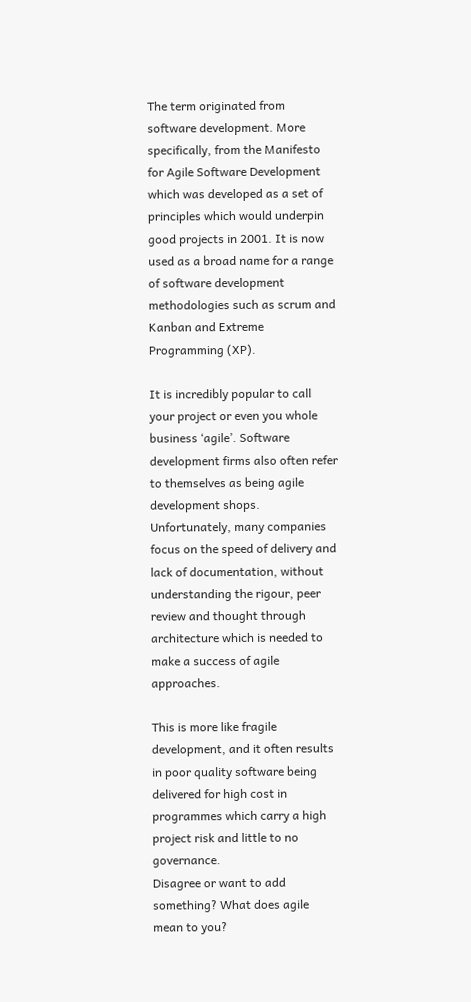The term originated from software development. More specifically, from the Manifesto for Agile Software Development which was developed as a set of principles which would underpin good projects in 2001. It is now used as a broad name for a range of software development methodologies such as scrum and Kanban and Extreme Programming (XP).

It is incredibly popular to call your project or even you whole business ‘agile’. Software development firms also often refer to themselves as being agile development shops. Unfortunately, many companies focus on the speed of delivery and lack of documentation, without understanding the rigour, peer review and thought through architecture which is needed to make a success of agile approaches.

This is more like fragile development, and it often results in poor quality software being delivered for high cost in programmes which carry a high project risk and little to no governance.
Disagree or want to add something? What does agile mean to you?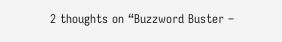2 thoughts on “Buzzword Buster –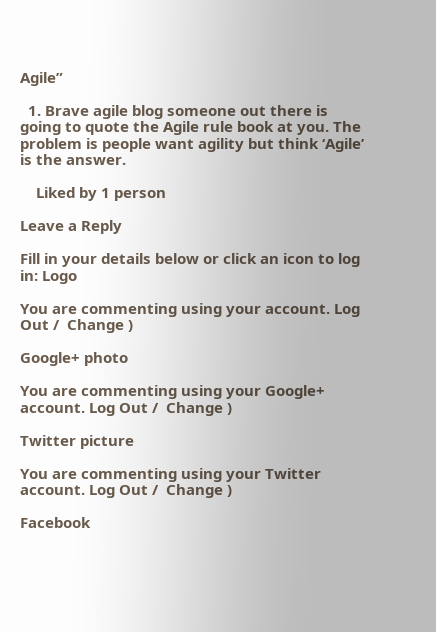Agile”

  1. Brave agile blog someone out there is going to quote the Agile rule book at you. The problem is people want agility but think ‘Agile’ is the answer.

    Liked by 1 person

Leave a Reply

Fill in your details below or click an icon to log in: Logo

You are commenting using your account. Log Out /  Change )

Google+ photo

You are commenting using your Google+ account. Log Out /  Change )

Twitter picture

You are commenting using your Twitter account. Log Out /  Change )

Facebook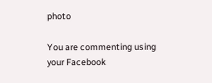photo

You are commenting using your Facebook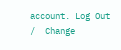account. Log Out /  Change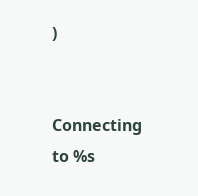)


Connecting to %s